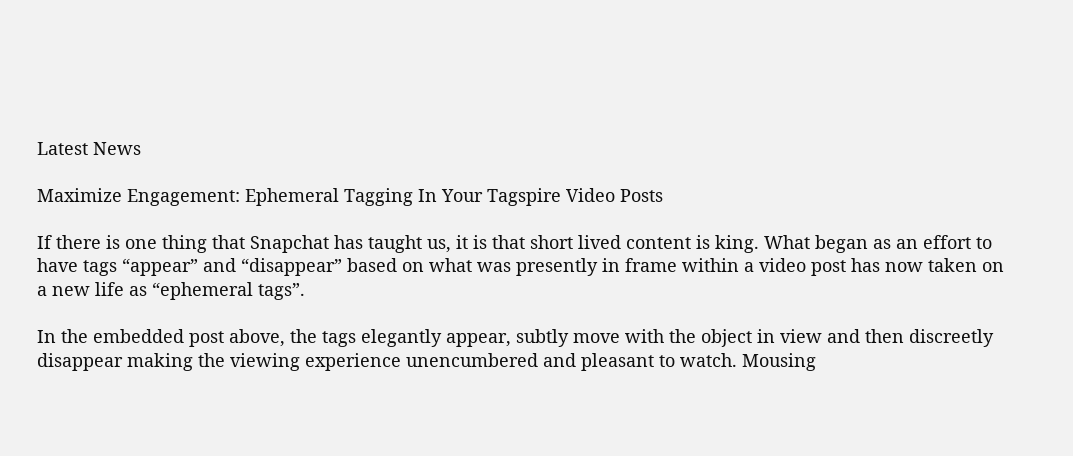Latest News

Maximize Engagement: Ephemeral Tagging In Your Tagspire Video Posts

If there is one thing that Snapchat has taught us, it is that short lived content is king. What began as an effort to have tags “appear” and “disappear” based on what was presently in frame within a video post has now taken on a new life as “ephemeral tags”.

In the embedded post above, the tags elegantly appear, subtly move with the object in view and then discreetly disappear making the viewing experience unencumbered and pleasant to watch. Mousing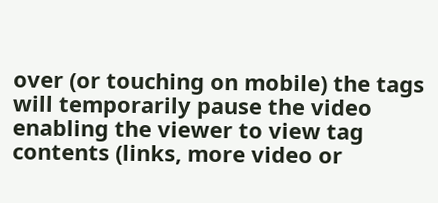over (or touching on mobile) the tags will temporarily pause the video enabling the viewer to view tag contents (links, more video or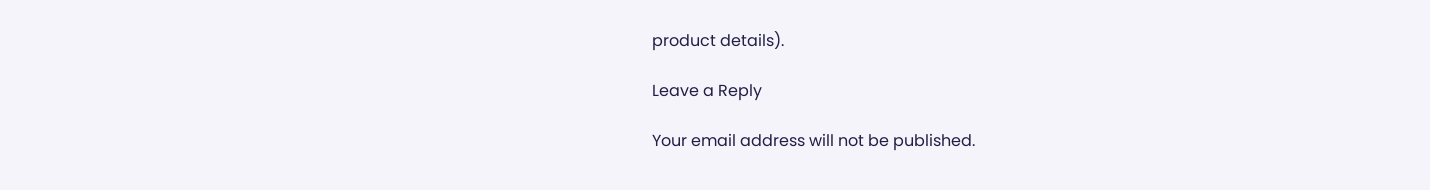product details).

Leave a Reply

Your email address will not be published.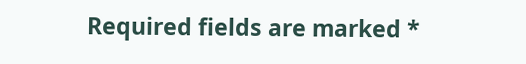Required fields are marked *